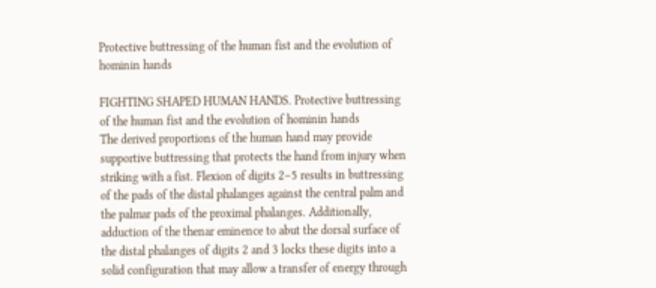Protective buttressing of the human fist and the evolution of hominin hands

FIGHTING SHAPED HUMAN HANDS. Protective buttressing of the human fist and the evolution of hominin hands
The derived proportions of the human hand may provide supportive buttressing that protects the hand from injury when striking with a fist. Flexion of digits 2–5 results in buttressing of the pads of the distal phalanges against the central palm and the palmar pads of the proximal phalanges. Additionally, adduction of the thenar eminence to abut the dorsal surface of the distal phalanges of digits 2 and 3 locks these digits into a solid configuration that may allow a transfer of energy through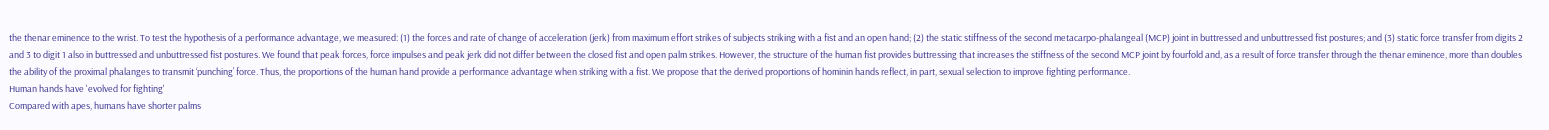the thenar eminence to the wrist. To test the hypothesis of a performance advantage, we measured: (1) the forces and rate of change of acceleration (jerk) from maximum effort strikes of subjects striking with a fist and an open hand; (2) the static stiffness of the second metacarpo-phalangeal (MCP) joint in buttressed and unbuttressed fist postures; and (3) static force transfer from digits 2 and 3 to digit 1 also in buttressed and unbuttressed fist postures. We found that peak forces, force impulses and peak jerk did not differ between the closed fist and open palm strikes. However, the structure of the human fist provides buttressing that increases the stiffness of the second MCP joint by fourfold and, as a result of force transfer through the thenar eminence, more than doubles the ability of the proximal phalanges to transmit ‘punching’ force. Thus, the proportions of the human hand provide a performance advantage when striking with a fist. We propose that the derived proportions of hominin hands reflect, in part, sexual selection to improve fighting performance.
Human hands have 'evolved for fighting'
Compared with apes, humans have shorter palms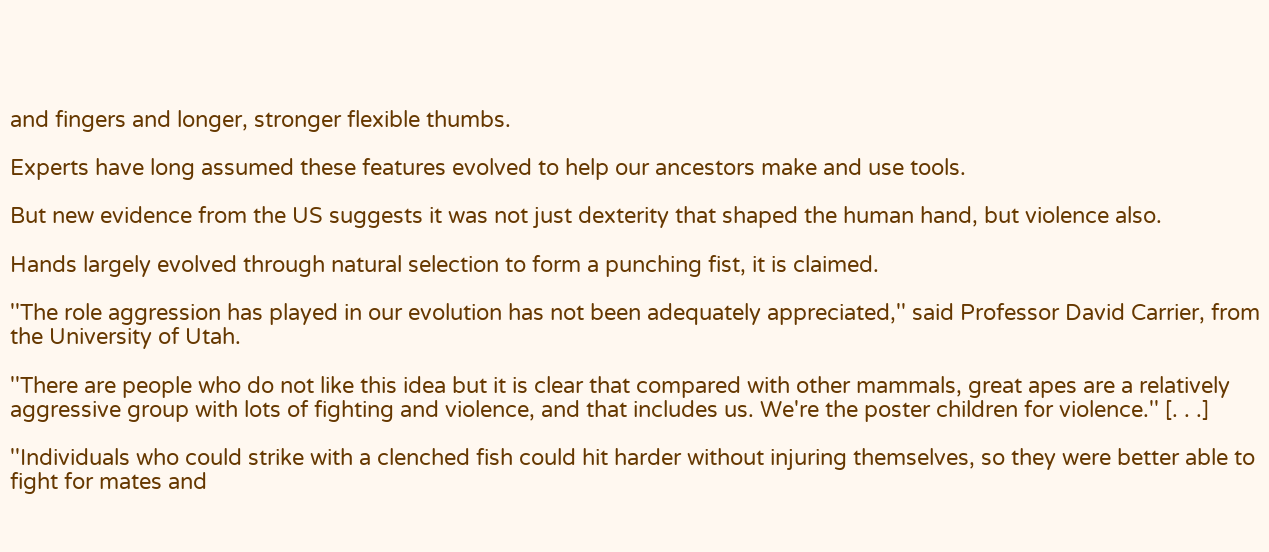and fingers and longer, stronger flexible thumbs.

Experts have long assumed these features evolved to help our ancestors make and use tools.

But new evidence from the US suggests it was not just dexterity that shaped the human hand, but violence also.

Hands largely evolved through natural selection to form a punching fist, it is claimed.

''The role aggression has played in our evolution has not been adequately appreciated,'' said Professor David Carrier, from the University of Utah.

''There are people who do not like this idea but it is clear that compared with other mammals, great apes are a relatively aggressive group with lots of fighting and violence, and that includes us. We're the poster children for violence.'' [. . .]

''Individuals who could strike with a clenched fish could hit harder without injuring themselves, so they were better able to fight for mates and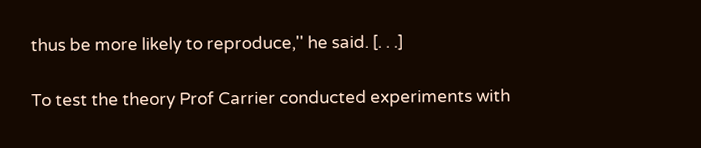thus be more likely to reproduce,'' he said. [. . .]

To test the theory Prof Carrier conducted experiments with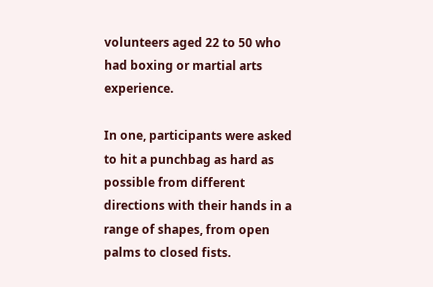volunteers aged 22 to 50 who had boxing or martial arts experience.

In one, participants were asked to hit a punchbag as hard as possible from different directions with their hands in a range of shapes, from open palms to closed fists.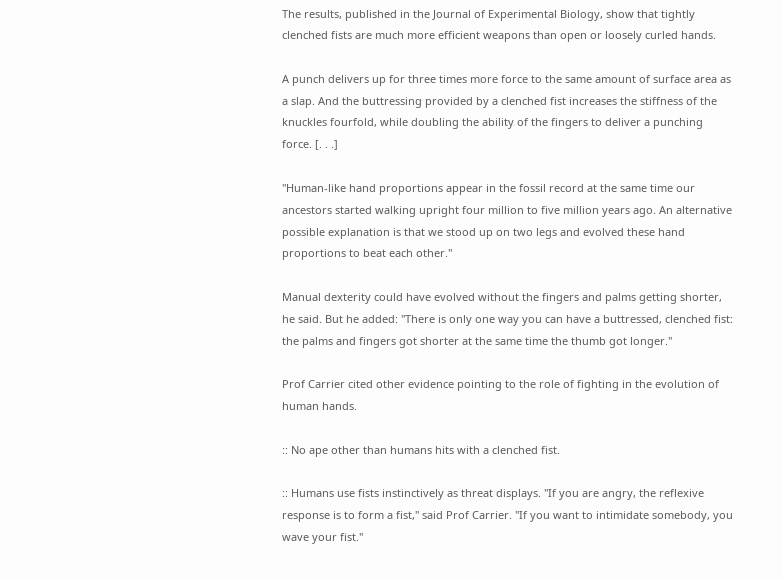The results, published in the Journal of Experimental Biology, show that tightly clenched fists are much more efficient weapons than open or loosely curled hands.

A punch delivers up for three times more force to the same amount of surface area as a slap. And the buttressing provided by a clenched fist increases the stiffness of the knuckles fourfold, while doubling the ability of the fingers to deliver a punching force. [. . .]

''Human-like hand proportions appear in the fossil record at the same time our ancestors started walking upright four million to five million years ago. An alternative possible explanation is that we stood up on two legs and evolved these hand proportions to beat each other.''

Manual dexterity could have evolved without the fingers and palms getting shorter, he said. But he added: ''There is only one way you can have a buttressed, clenched fist: the palms and fingers got shorter at the same time the thumb got longer.''

Prof Carrier cited other evidence pointing to the role of fighting in the evolution of human hands.

:: No ape other than humans hits with a clenched fist.

:: Humans use fists instinctively as threat displays. ''If you are angry, the reflexive response is to form a fist,'' said Prof Carrier. ''If you want to intimidate somebody, you wave your fist.''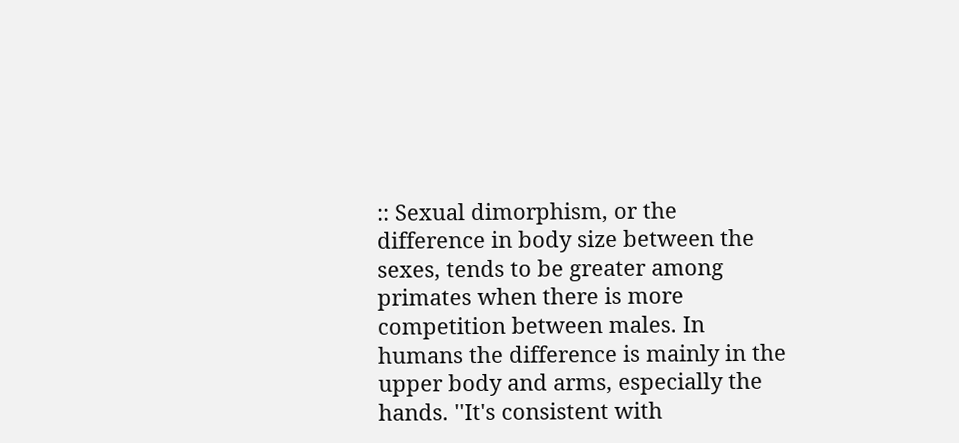:: Sexual dimorphism, or the difference in body size between the sexes, tends to be greater among primates when there is more competition between males. In humans the difference is mainly in the upper body and arms, especially the hands. ''It's consistent with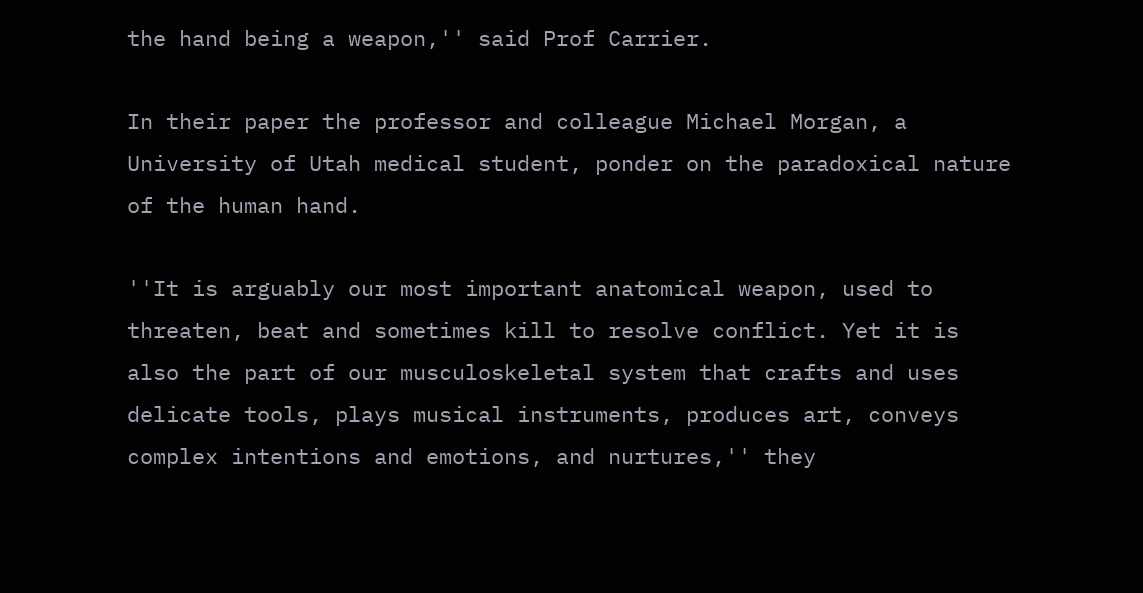the hand being a weapon,'' said Prof Carrier.

In their paper the professor and colleague Michael Morgan, a University of Utah medical student, ponder on the paradoxical nature of the human hand.

''It is arguably our most important anatomical weapon, used to threaten, beat and sometimes kill to resolve conflict. Yet it is also the part of our musculoskeletal system that crafts and uses delicate tools, plays musical instruments, produces art, conveys complex intentions and emotions, and nurtures,'' they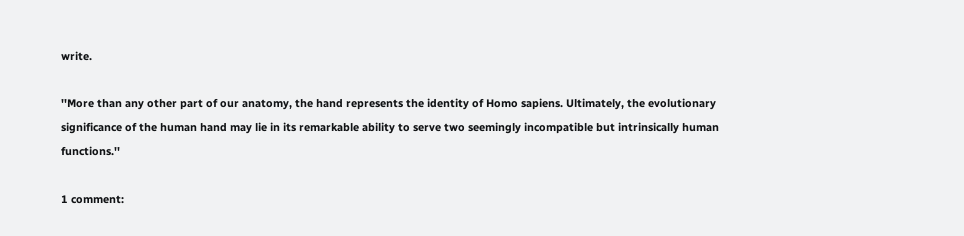write.

''More than any other part of our anatomy, the hand represents the identity of Homo sapiens. Ultimately, the evolutionary significance of the human hand may lie in its remarkable ability to serve two seemingly incompatible but intrinsically human functions.''

1 comment: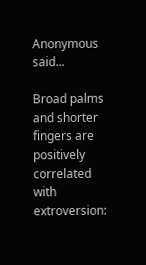Anonymous said...

Broad palms and shorter fingers are positively correlated with extroversion: